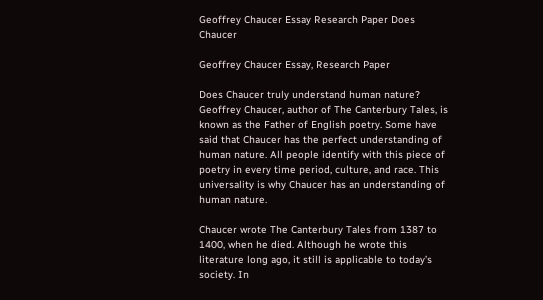Geoffrey Chaucer Essay Research Paper Does Chaucer

Geoffrey Chaucer Essay, Research Paper

Does Chaucer truly understand human nature? Geoffrey Chaucer, author of The Canterbury Tales, is known as the Father of English poetry. Some have said that Chaucer has the perfect understanding of human nature. All people identify with this piece of poetry in every time period, culture, and race. This universality is why Chaucer has an understanding of human nature.

Chaucer wrote The Canterbury Tales from 1387 to 1400, when he died. Although he wrote this literature long ago, it still is applicable to today’s society. In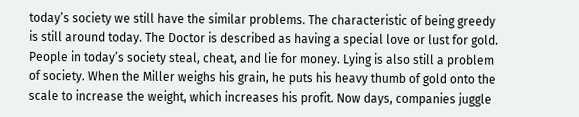today’s society we still have the similar problems. The characteristic of being greedy is still around today. The Doctor is described as having a special love or lust for gold. People in today’s society steal, cheat, and lie for money. Lying is also still a problem of society. When the Miller weighs his grain, he puts his heavy thumb of gold onto the scale to increase the weight, which increases his profit. Now days, companies juggle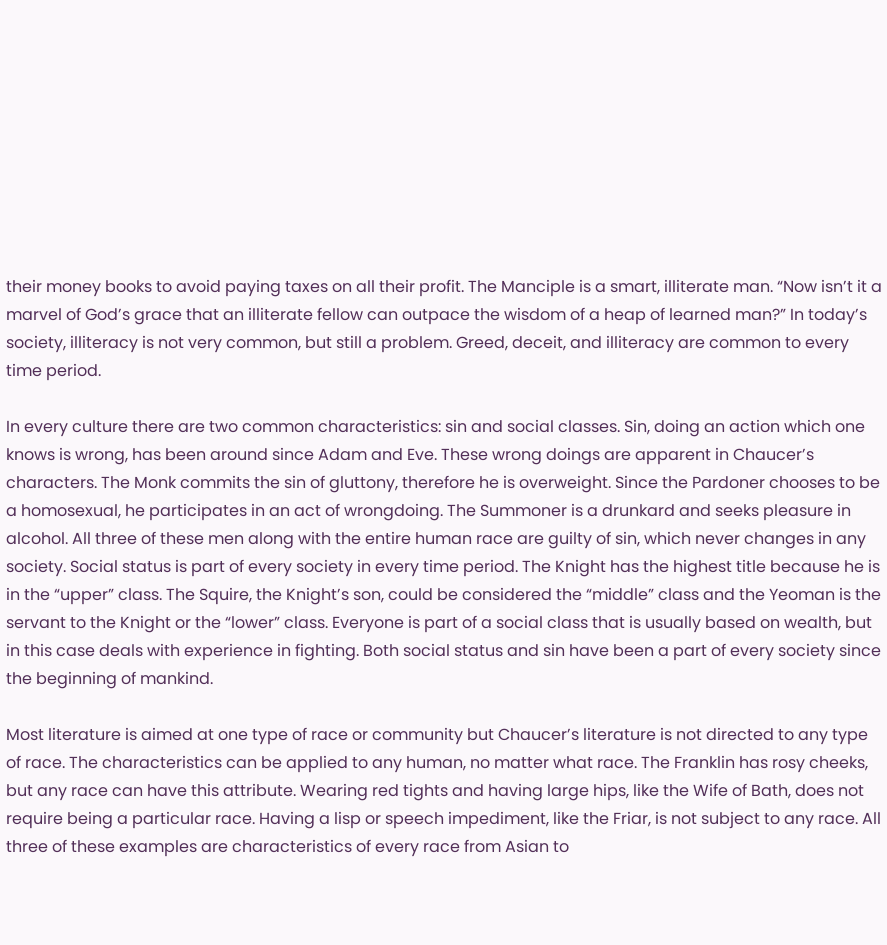their money books to avoid paying taxes on all their profit. The Manciple is a smart, illiterate man. “Now isn’t it a marvel of God’s grace that an illiterate fellow can outpace the wisdom of a heap of learned man?” In today’s society, illiteracy is not very common, but still a problem. Greed, deceit, and illiteracy are common to every time period.

In every culture there are two common characteristics: sin and social classes. Sin, doing an action which one knows is wrong, has been around since Adam and Eve. These wrong doings are apparent in Chaucer’s characters. The Monk commits the sin of gluttony, therefore he is overweight. Since the Pardoner chooses to be a homosexual, he participates in an act of wrongdoing. The Summoner is a drunkard and seeks pleasure in alcohol. All three of these men along with the entire human race are guilty of sin, which never changes in any society. Social status is part of every society in every time period. The Knight has the highest title because he is in the “upper” class. The Squire, the Knight’s son, could be considered the “middle” class and the Yeoman is the servant to the Knight or the “lower” class. Everyone is part of a social class that is usually based on wealth, but in this case deals with experience in fighting. Both social status and sin have been a part of every society since the beginning of mankind.

Most literature is aimed at one type of race or community but Chaucer’s literature is not directed to any type of race. The characteristics can be applied to any human, no matter what race. The Franklin has rosy cheeks, but any race can have this attribute. Wearing red tights and having large hips, like the Wife of Bath, does not require being a particular race. Having a lisp or speech impediment, like the Friar, is not subject to any race. All three of these examples are characteristics of every race from Asian to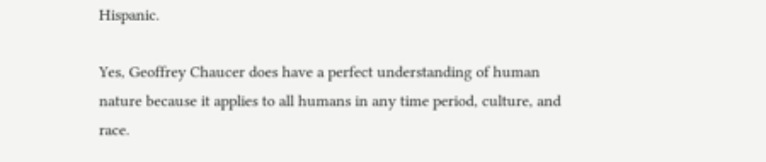Hispanic.

Yes, Geoffrey Chaucer does have a perfect understanding of human nature because it applies to all humans in any time period, culture, and race.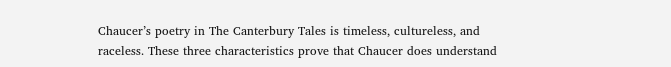Chaucer’s poetry in The Canterbury Tales is timeless, cultureless, and raceless. These three characteristics prove that Chaucer does understand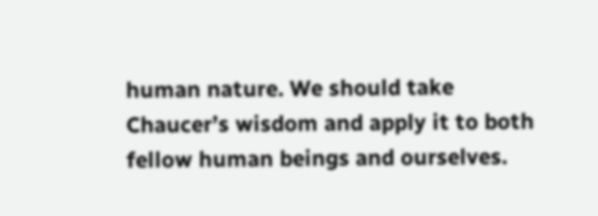human nature. We should take Chaucer’s wisdom and apply it to both fellow human beings and ourselves.